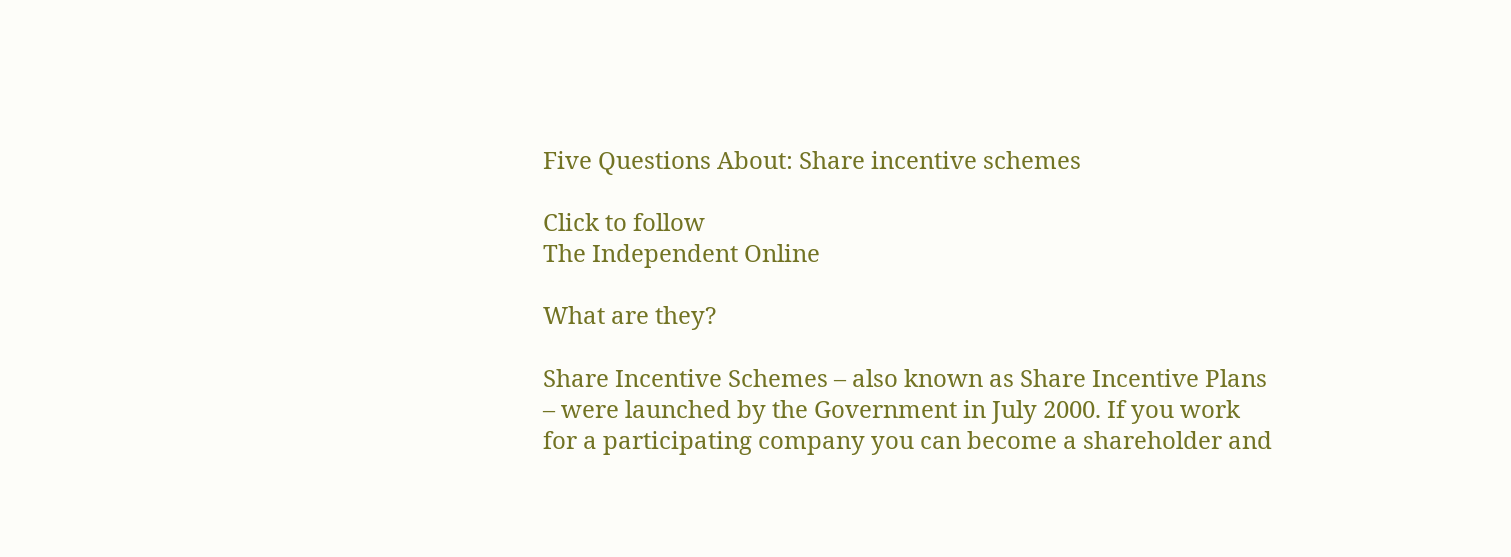Five Questions About: Share incentive schemes

Click to follow
The Independent Online

What are they?

Share Incentive Schemes – also known as Share Incentive Plans – were launched by the Government in July 2000. If you work for a participating company you can become a shareholder and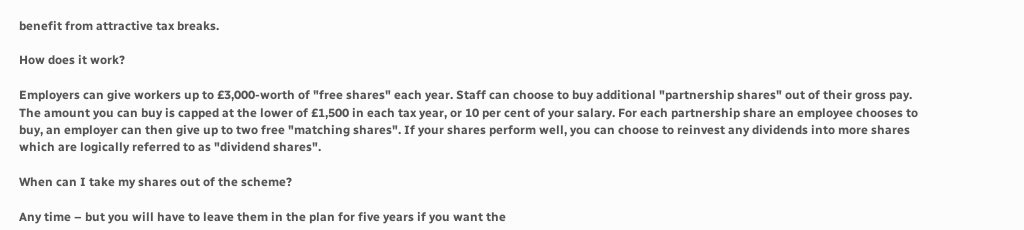benefit from attractive tax breaks.

How does it work?

Employers can give workers up to £3,000-worth of "free shares" each year. Staff can choose to buy additional "partnership shares" out of their gross pay. The amount you can buy is capped at the lower of £1,500 in each tax year, or 10 per cent of your salary. For each partnership share an employee chooses to buy, an employer can then give up to two free "matching shares". If your shares perform well, you can choose to reinvest any dividends into more shares which are logically referred to as "dividend shares".

When can I take my shares out of the scheme?

Any time – but you will have to leave them in the plan for five years if you want the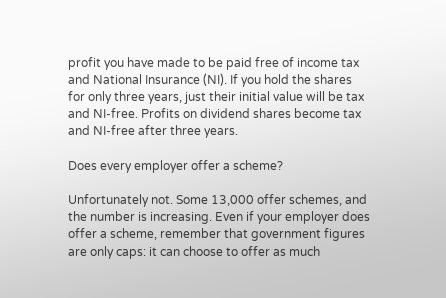profit you have made to be paid free of income tax and National Insurance (NI). If you hold the shares for only three years, just their initial value will be tax and NI-free. Profits on dividend shares become tax and NI-free after three years.

Does every employer offer a scheme?

Unfortunately not. Some 13,000 offer schemes, and the number is increasing. Even if your employer does offer a scheme, remember that government figures are only caps: it can choose to offer as much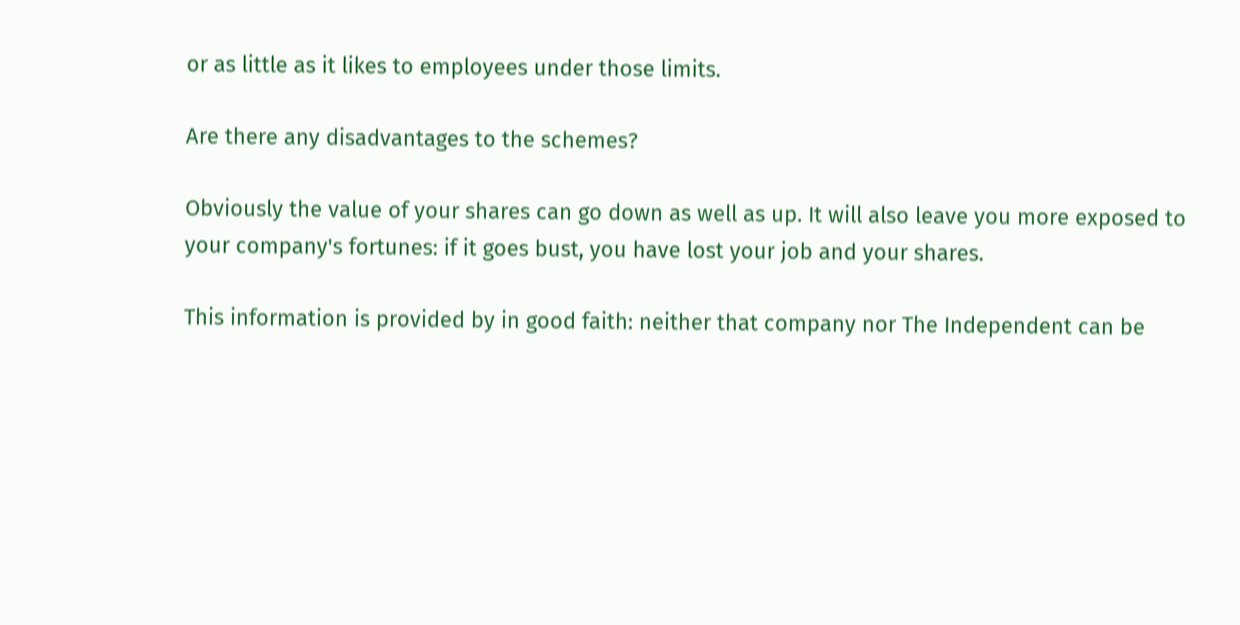or as little as it likes to employees under those limits.

Are there any disadvantages to the schemes?

Obviously the value of your shares can go down as well as up. It will also leave you more exposed to your company's fortunes: if it goes bust, you have lost your job and your shares.

This information is provided by in good faith: neither that company nor The Independent can be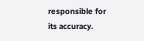responsible for its accuracy.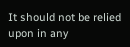It should not be relied upon in any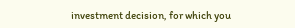investment decision, for which you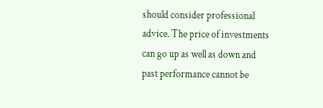should consider professional advice. The price of investments can go up as well as down and past performance cannot be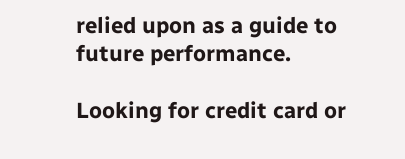relied upon as a guide to future performance.

Looking for credit card or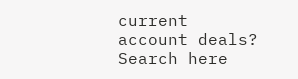current account deals? Search here